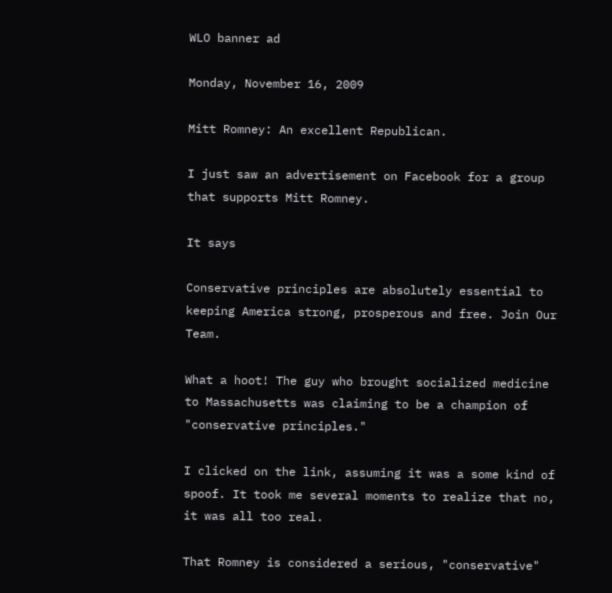WLO banner ad

Monday, November 16, 2009

Mitt Romney: An excellent Republican.

I just saw an advertisement on Facebook for a group that supports Mitt Romney.

It says

Conservative principles are absolutely essential to keeping America strong, prosperous and free. Join Our Team.

What a hoot! The guy who brought socialized medicine to Massachusetts was claiming to be a champion of "conservative principles."

I clicked on the link, assuming it was a some kind of spoof. It took me several moments to realize that no, it was all too real.

That Romney is considered a serious, "conservative"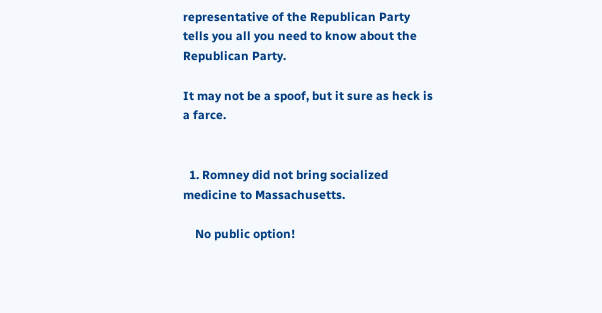representative of the Republican Party tells you all you need to know about the Republican Party.

It may not be a spoof, but it sure as heck is a farce.


  1. Romney did not bring socialized medicine to Massachusetts.

    No public option!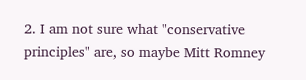2. I am not sure what "conservative principles" are, so maybe Mitt Romney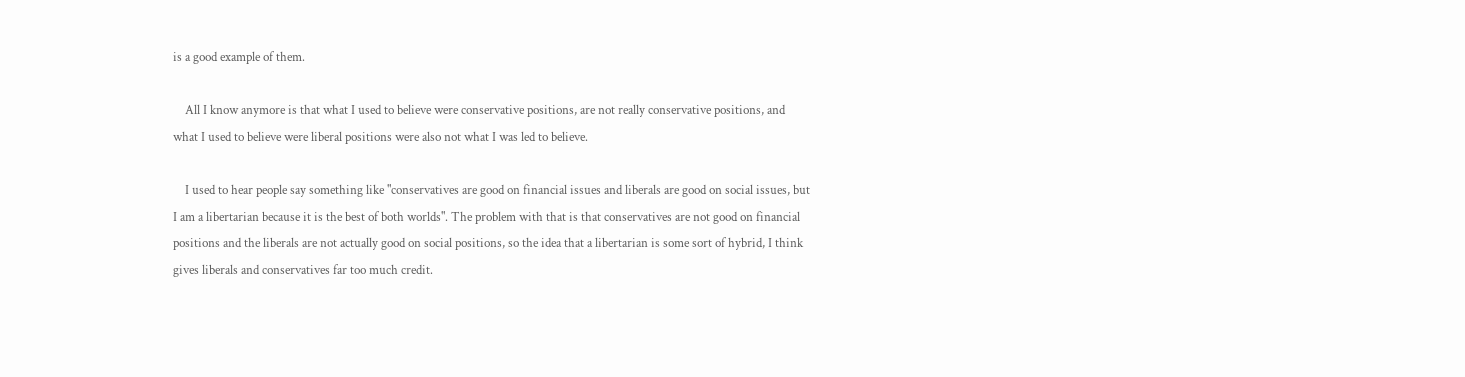is a good example of them.

    All I know anymore is that what I used to believe were conservative positions, are not really conservative positions, and what I used to believe were liberal positions were also not what I was led to believe.

    I used to hear people say something like "conservatives are good on financial issues and liberals are good on social issues, but I am a libertarian because it is the best of both worlds". The problem with that is that conservatives are not good on financial positions and the liberals are not actually good on social positions, so the idea that a libertarian is some sort of hybrid, I think gives liberals and conservatives far too much credit.